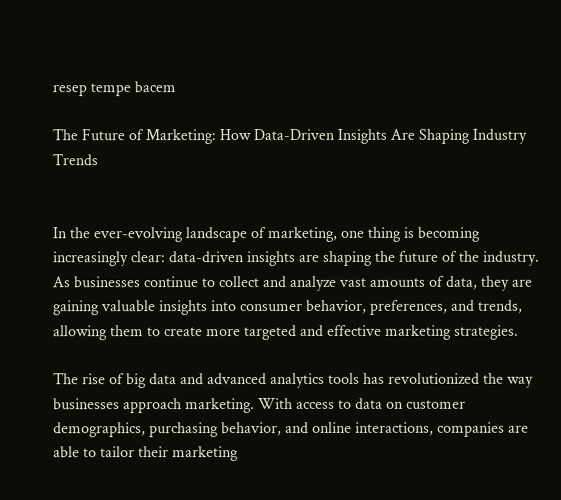resep tempe bacem

The Future of Marketing: How Data-Driven Insights Are Shaping Industry Trends


In the ever-evolving landscape of marketing, one thing is becoming increasingly clear: data-driven insights are shaping the future of the industry. As businesses continue to collect and analyze vast amounts of data, they are gaining valuable insights into consumer behavior, preferences, and trends, allowing them to create more targeted and effective marketing strategies.

The rise of big data and advanced analytics tools has revolutionized the way businesses approach marketing. With access to data on customer demographics, purchasing behavior, and online interactions, companies are able to tailor their marketing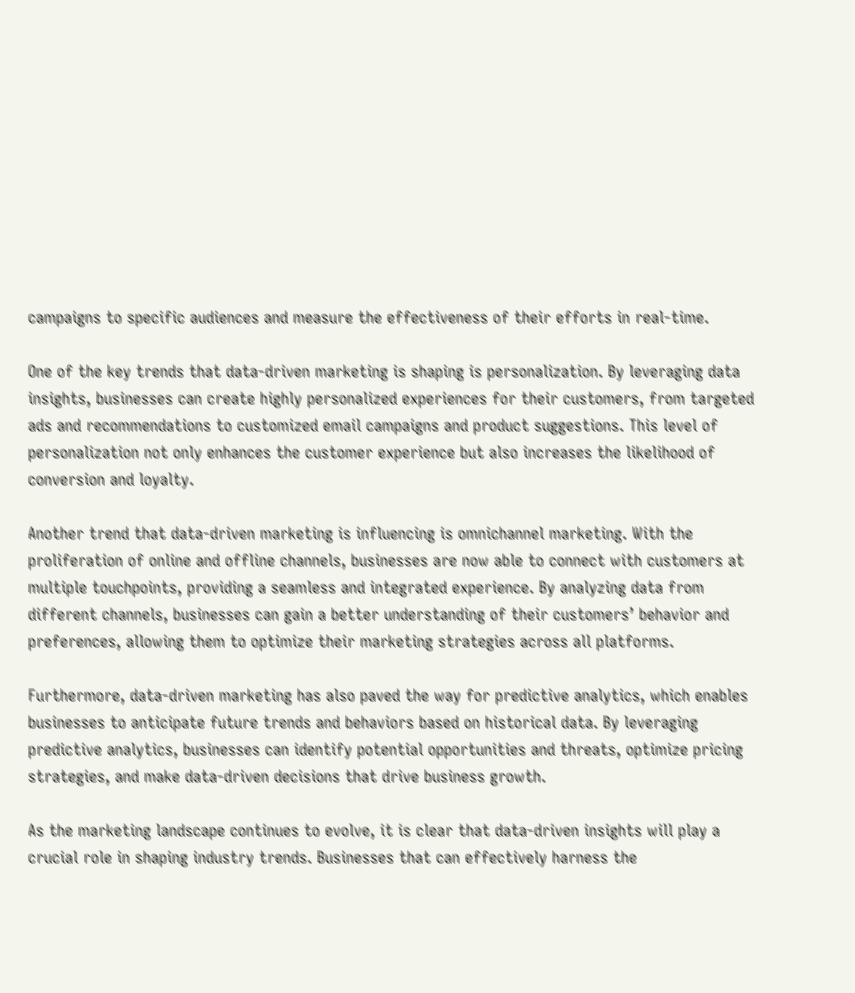campaigns to specific audiences and measure the effectiveness of their efforts in real-time.

One of the key trends that data-driven marketing is shaping is personalization. By leveraging data insights, businesses can create highly personalized experiences for their customers, from targeted ads and recommendations to customized email campaigns and product suggestions. This level of personalization not only enhances the customer experience but also increases the likelihood of conversion and loyalty.

Another trend that data-driven marketing is influencing is omnichannel marketing. With the proliferation of online and offline channels, businesses are now able to connect with customers at multiple touchpoints, providing a seamless and integrated experience. By analyzing data from different channels, businesses can gain a better understanding of their customers’ behavior and preferences, allowing them to optimize their marketing strategies across all platforms.

Furthermore, data-driven marketing has also paved the way for predictive analytics, which enables businesses to anticipate future trends and behaviors based on historical data. By leveraging predictive analytics, businesses can identify potential opportunities and threats, optimize pricing strategies, and make data-driven decisions that drive business growth.

As the marketing landscape continues to evolve, it is clear that data-driven insights will play a crucial role in shaping industry trends. Businesses that can effectively harness the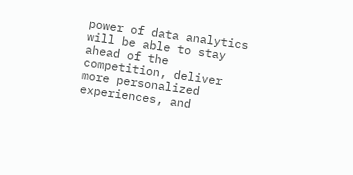power of data analytics will be able to stay ahead of the competition, deliver more personalized experiences, and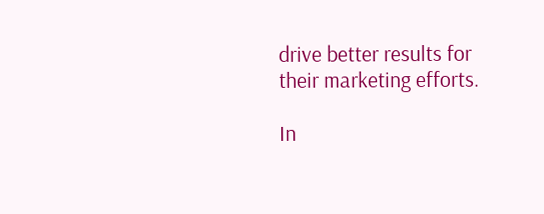drive better results for their marketing efforts.

In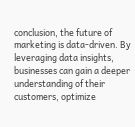conclusion, the future of marketing is data-driven. By leveraging data insights, businesses can gain a deeper understanding of their customers, optimize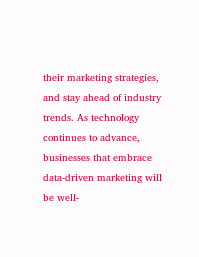their marketing strategies, and stay ahead of industry trends. As technology continues to advance, businesses that embrace data-driven marketing will be well-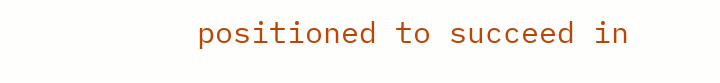positioned to succeed in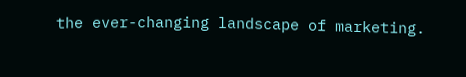the ever-changing landscape of marketing.